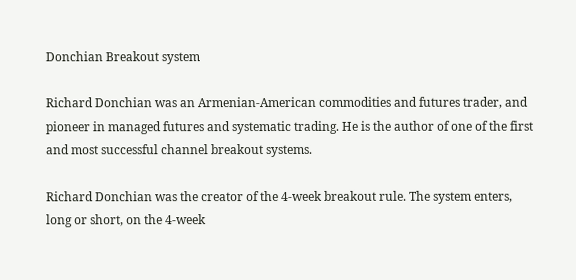Donchian Breakout system

Richard Donchian was an Armenian-American commodities and futures trader, and pioneer in managed futures and systematic trading. He is the author of one of the first and most successful channel breakout systems.

Richard Donchian was the creator of the 4-week breakout rule. The system enters, long or short, on the 4-week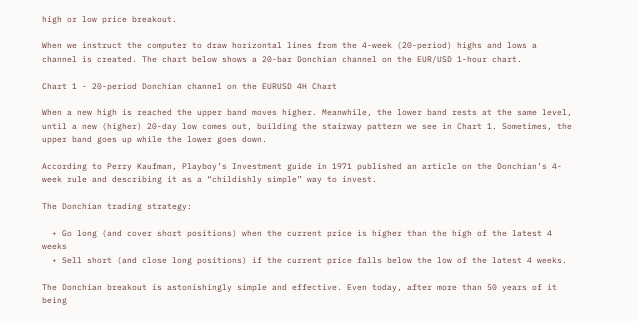high or low price breakout.

When we instruct the computer to draw horizontal lines from the 4-week (20-period) highs and lows a channel is created. The chart below shows a 20-bar Donchian channel on the EUR/USD 1-hour chart.

Chart 1 - 20-period Donchian channel on the EURUSD 4H Chart

When a new high is reached the upper band moves higher. Meanwhile, the lower band rests at the same level, until a new (higher) 20-day low comes out, building the stairway pattern we see in Chart 1. Sometimes, the upper band goes up while the lower goes down.

According to Perry Kaufman, Playboy’s Investment guide in 1971 published an article on the Donchian’s 4-week rule and describing it as a “childishly simple” way to invest.

The Donchian trading strategy:

  • Go long (and cover short positions) when the current price is higher than the high of the latest 4 weeks
  • Sell short (and close long positions) if the current price falls below the low of the latest 4 weeks.

The Donchian breakout is astonishingly simple and effective. Even today, after more than 50 years of it being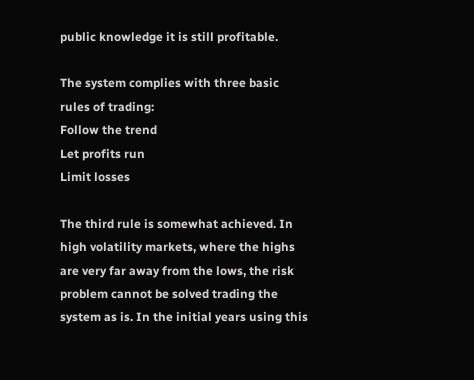public knowledge it is still profitable.

The system complies with three basic rules of trading:
Follow the trend
Let profits run
Limit losses

The third rule is somewhat achieved. In high volatility markets, where the highs are very far away from the lows, the risk problem cannot be solved trading the system as is. In the initial years using this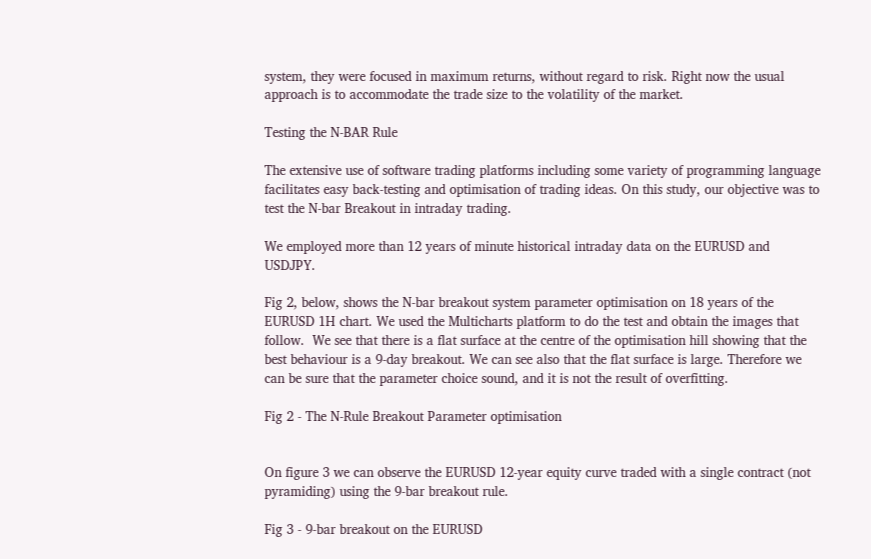system, they were focused in maximum returns, without regard to risk. Right now the usual approach is to accommodate the trade size to the volatility of the market.

Testing the N-BAR Rule

The extensive use of software trading platforms including some variety of programming language facilitates easy back-testing and optimisation of trading ideas. On this study, our objective was to test the N-bar Breakout in intraday trading.

We employed more than 12 years of minute historical intraday data on the EURUSD and USDJPY.

Fig 2, below, shows the N-bar breakout system parameter optimisation on 18 years of the EURUSD 1H chart. We used the Multicharts platform to do the test and obtain the images that follow.  We see that there is a flat surface at the centre of the optimisation hill showing that the best behaviour is a 9-day breakout. We can see also that the flat surface is large. Therefore we can be sure that the parameter choice sound, and it is not the result of overfitting.

Fig 2 - The N-Rule Breakout Parameter optimisation


On figure 3 we can observe the EURUSD 12-year equity curve traded with a single contract (not pyramiding) using the 9-bar breakout rule.

Fig 3 - 9-bar breakout on the EURUSD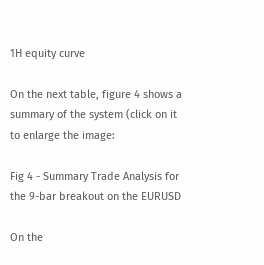1H equity curve

On the next table, figure 4 shows a summary of the system (click on it to enlarge the image:

Fig 4 - Summary Trade Analysis for the 9-bar breakout on the EURUSD

On the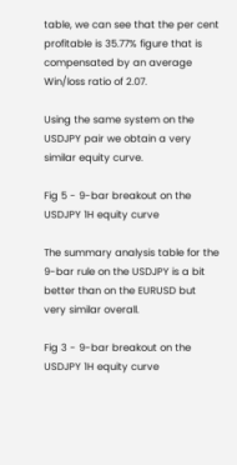table, we can see that the per cent profitable is 35.77% figure that is compensated by an average Win/loss ratio of 2.07.

Using the same system on the USDJPY pair we obtain a very similar equity curve.

Fig 5 - 9-bar breakout on the USDJPY 1H equity curve

The summary analysis table for the 9-bar rule on the USDJPY is a bit better than on the EURUSD but very similar overall.

Fig 3 - 9-bar breakout on the USDJPY 1H equity curve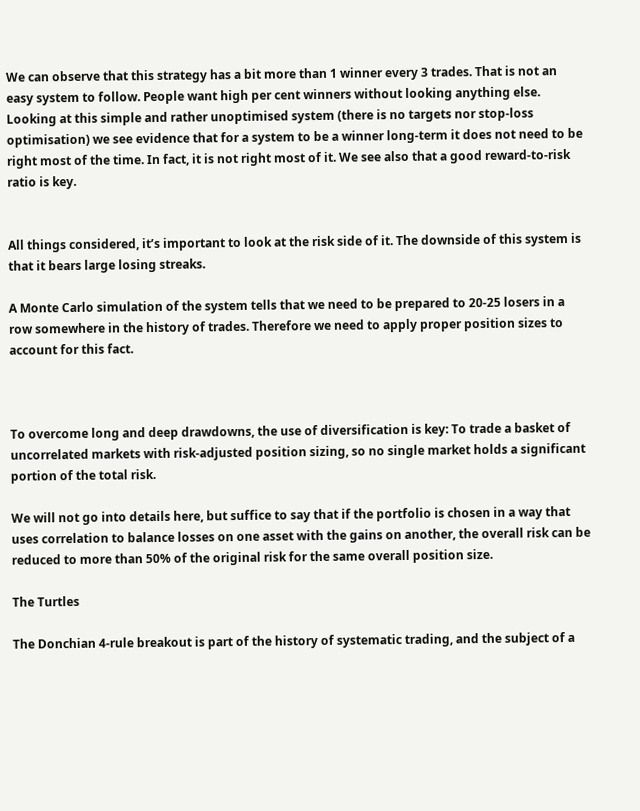We can observe that this strategy has a bit more than 1 winner every 3 trades. That is not an easy system to follow. People want high per cent winners without looking anything else. Looking at this simple and rather unoptimised system (there is no targets nor stop-loss optimisation) we see evidence that for a system to be a winner long-term it does not need to be right most of the time. In fact, it is not right most of it. We see also that a good reward-to-risk ratio is key.


All things considered, it’s important to look at the risk side of it. The downside of this system is that it bears large losing streaks.

A Monte Carlo simulation of the system tells that we need to be prepared to 20-25 losers in a row somewhere in the history of trades. Therefore we need to apply proper position sizes to account for this fact.



To overcome long and deep drawdowns, the use of diversification is key: To trade a basket of uncorrelated markets with risk-adjusted position sizing, so no single market holds a significant portion of the total risk.

We will not go into details here, but suffice to say that if the portfolio is chosen in a way that uses correlation to balance losses on one asset with the gains on another, the overall risk can be reduced to more than 50% of the original risk for the same overall position size.

The Turtles

The Donchian 4-rule breakout is part of the history of systematic trading, and the subject of a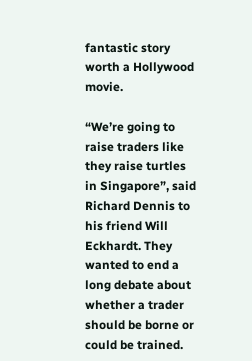fantastic story worth a Hollywood movie.

“We’re going to raise traders like they raise turtles in Singapore”, said Richard Dennis to his friend Will Eckhardt. They wanted to end a long debate about whether a trader should be borne or could be trained.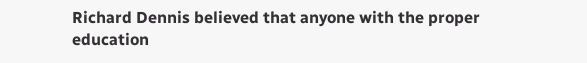Richard Dennis believed that anyone with the proper education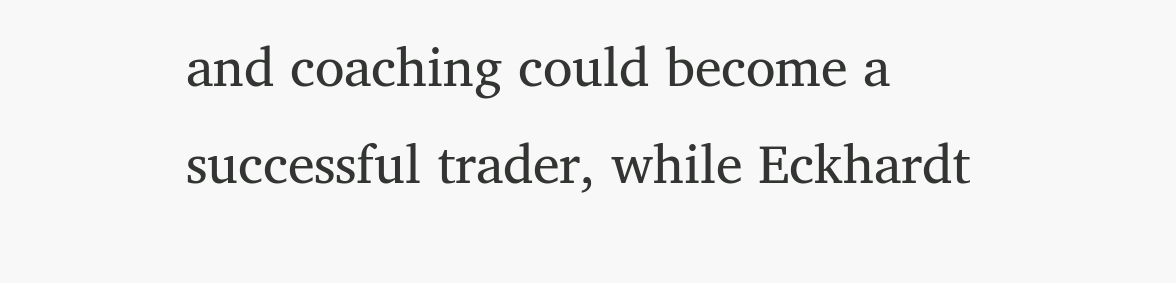and coaching could become a successful trader, while Eckhardt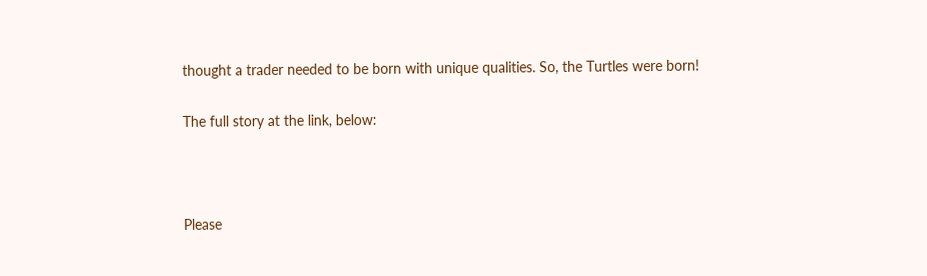thought a trader needed to be born with unique qualities. So, the Turtles were born!

The full story at the link, below:



Please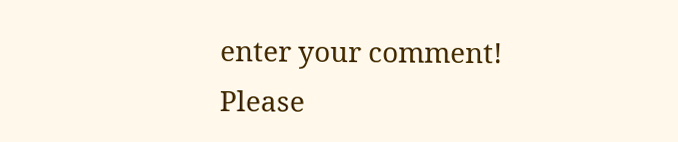enter your comment!
Please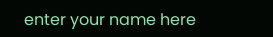enter your name here